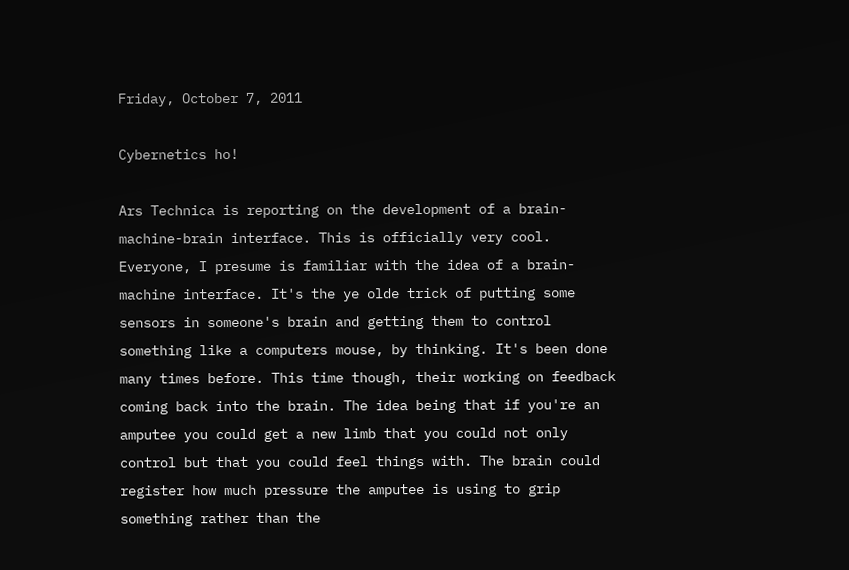Friday, October 7, 2011

Cybernetics ho!

Ars Technica is reporting on the development of a brain-machine-brain interface. This is officially very cool. Everyone, I presume is familiar with the idea of a brain-machine interface. It's the ye olde trick of putting some sensors in someone's brain and getting them to control something like a computers mouse, by thinking. It's been done many times before. This time though, their working on feedback coming back into the brain. The idea being that if you're an amputee you could get a new limb that you could not only control but that you could feel things with. The brain could register how much pressure the amputee is using to grip something rather than the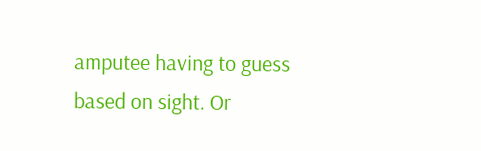amputee having to guess based on sight. Or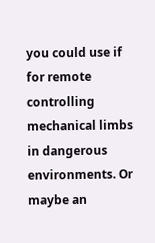you could use if for remote controlling mechanical limbs in dangerous environments. Or maybe an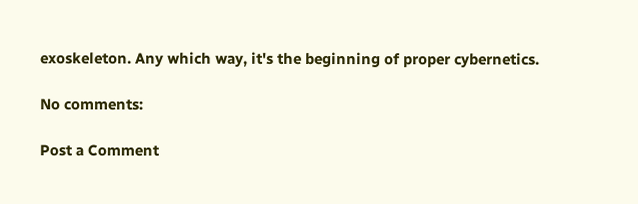exoskeleton. Any which way, it's the beginning of proper cybernetics.

No comments:

Post a Comment